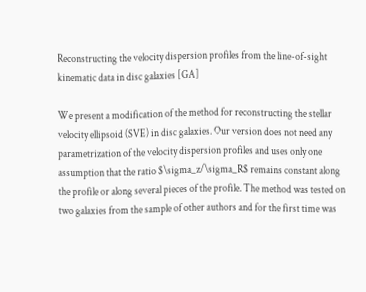Reconstructing the velocity dispersion profiles from the line-of-sight kinematic data in disc galaxies [GA]

We present a modification of the method for reconstructing the stellar velocity ellipsoid (SVE) in disc galaxies. Our version does not need any parametrization of the velocity dispersion profiles and uses only one assumption that the ratio $\sigma_z/\sigma_R$ remains constant along the profile or along several pieces of the profile. The method was tested on two galaxies from the sample of other authors and for the first time was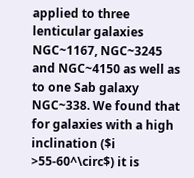applied to three lenticular galaxies NGC~1167, NGC~3245 and NGC~4150 as well as to one Sab galaxy NGC~338. We found that for galaxies with a high inclination ($i >55-60^\circ$) it is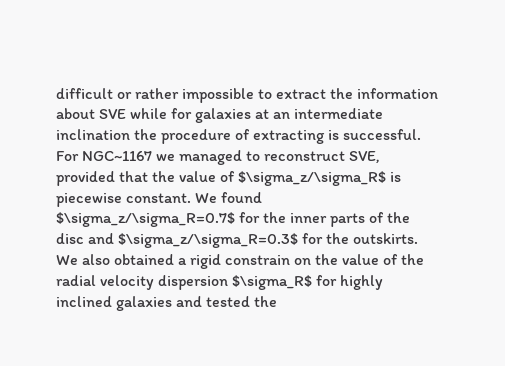difficult or rather impossible to extract the information about SVE while for galaxies at an intermediate inclination the procedure of extracting is successful. For NGC~1167 we managed to reconstruct SVE, provided that the value of $\sigma_z/\sigma_R$ is piecewise constant. We found $\sigma_z/\sigma_R=0.7$ for the inner parts of the disc and $\sigma_z/\sigma_R=0.3$ for the outskirts. We also obtained a rigid constrain on the value of the radial velocity dispersion $\sigma_R$ for highly inclined galaxies and tested the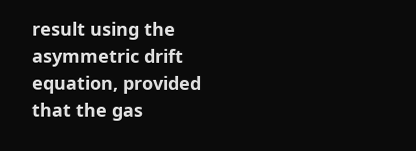result using the asymmetric drift equation, provided that the gas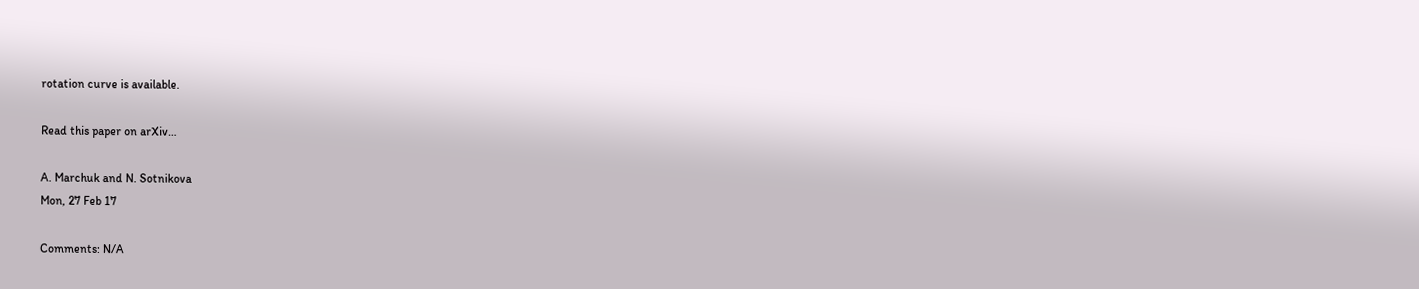rotation curve is available.

Read this paper on arXiv…

A. Marchuk and N. Sotnikova
Mon, 27 Feb 17

Comments: N/A